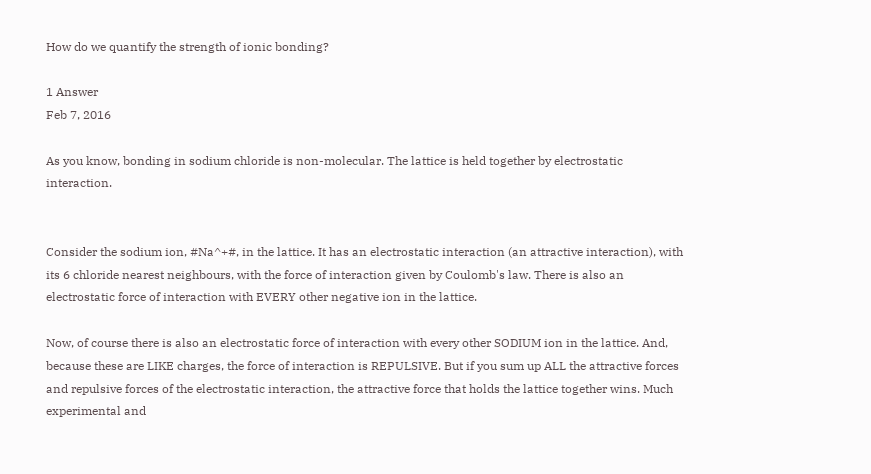How do we quantify the strength of ionic bonding?

1 Answer
Feb 7, 2016

As you know, bonding in sodium chloride is non-molecular. The lattice is held together by electrostatic interaction.


Consider the sodium ion, #Na^+#, in the lattice. It has an electrostatic interaction (an attractive interaction), with its 6 chloride nearest neighbours, with the force of interaction given by Coulomb's law. There is also an electrostatic force of interaction with EVERY other negative ion in the lattice.

Now, of course there is also an electrostatic force of interaction with every other SODIUM ion in the lattice. And, because these are LIKE charges, the force of interaction is REPULSIVE. But if you sum up ALL the attractive forces and repulsive forces of the electrostatic interaction, the attractive force that holds the lattice together wins. Much experimental and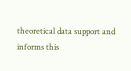theoretical data support and informs this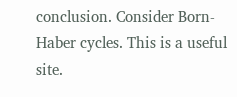conclusion. Consider Born-Haber cycles. This is a useful site.